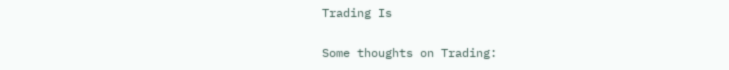Trading Is

Some thoughts on Trading: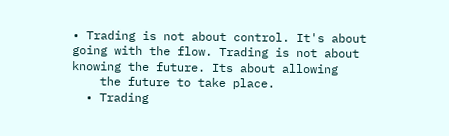• Trading is not about control. It's about going with the flow. Trading is not about knowing the future. Its about allowing
    the future to take place.
  • Trading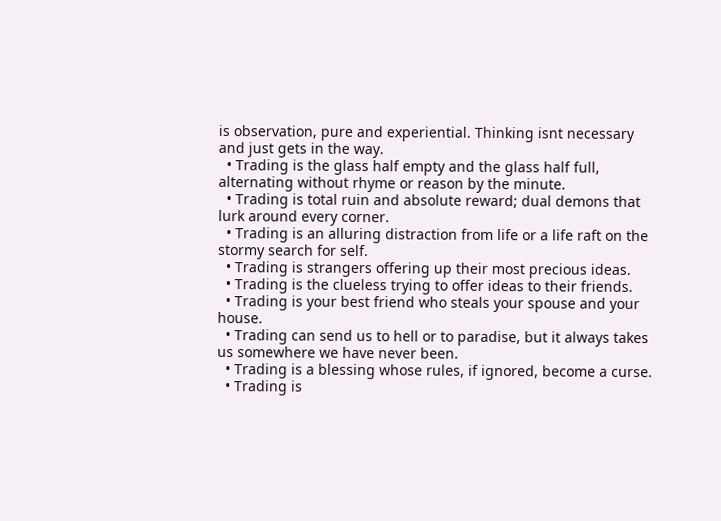is observation, pure and experiential. Thinking isnt necessary and just gets in the way.
  • Trading is the glass half empty and the glass half full, alternating without rhyme or reason by the minute.
  • Trading is total ruin and absolute reward; dual demons that lurk around every corner.
  • Trading is an alluring distraction from life or a life raft on the stormy search for self.
  • Trading is strangers offering up their most precious ideas.
  • Trading is the clueless trying to offer ideas to their friends.
  • Trading is your best friend who steals your spouse and your house.
  • Trading can send us to hell or to paradise, but it always takes us somewhere we have never been.
  • Trading is a blessing whose rules, if ignored, become a curse.
  • Trading is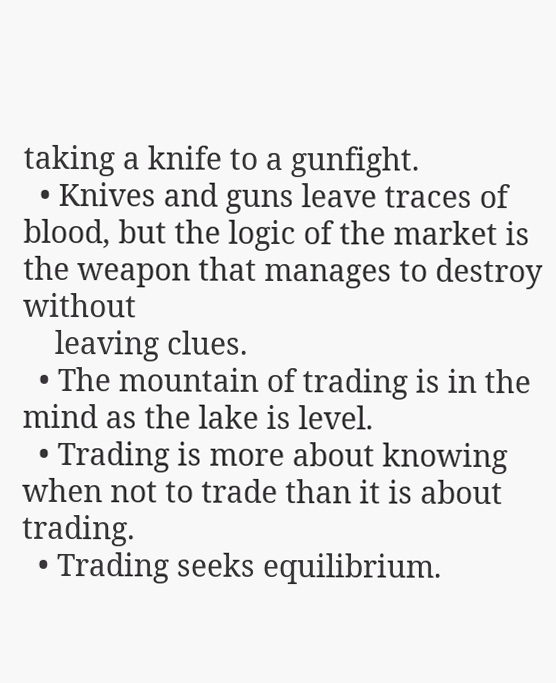taking a knife to a gunfight.
  • Knives and guns leave traces of blood, but the logic of the market is the weapon that manages to destroy without
    leaving clues.
  • The mountain of trading is in the mind as the lake is level.
  • Trading is more about knowing when not to trade than it is about trading.
  • Trading seeks equilibrium.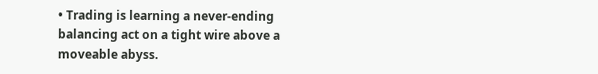• Trading is learning a never-ending balancing act on a tight wire above a moveable abyss.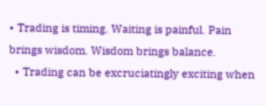• Trading is timing. Waiting is painful. Pain brings wisdom. Wisdom brings balance.
  • Trading can be excruciatingly exciting when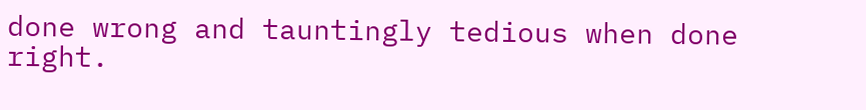done wrong and tauntingly tedious when done right.